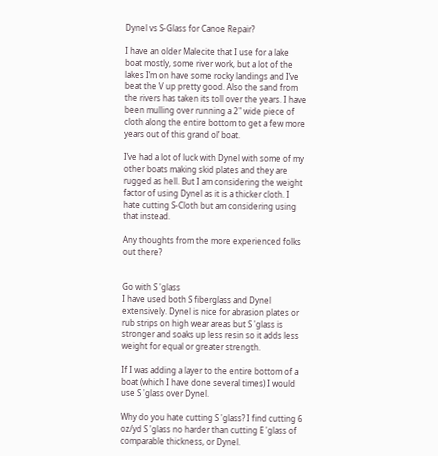Dynel vs S-Glass for Canoe Repair?

I have an older Malecite that I use for a lake boat mostly, some river work, but a lot of the lakes I’m on have some rocky landings and I’ve beat the V up pretty good. Also the sand from the rivers has taken its toll over the years. I have been mulling over running a 2" wide piece of cloth along the entire bottom to get a few more years out of this grand ol’ boat.

I’ve had a lot of luck with Dynel with some of my other boats making skid plates and they are rugged as hell. But I am considering the weight factor of using Dynel as it is a thicker cloth. I hate cutting S-Cloth but am considering using that instead.

Any thoughts from the more experienced folks out there?


Go with S 'glass
I have used both S fiberglass and Dynel extensively. Dynel is nice for abrasion plates or rub strips on high wear areas but S 'glass is stronger and soaks up less resin so it adds less weight for equal or greater strength.

If I was adding a layer to the entire bottom of a boat (which I have done several times) I would use S 'glass over Dynel.

Why do you hate cutting S 'glass? I find cutting 6 oz/yd S 'glass no harder than cutting E 'glass of comparable thickness, or Dynel.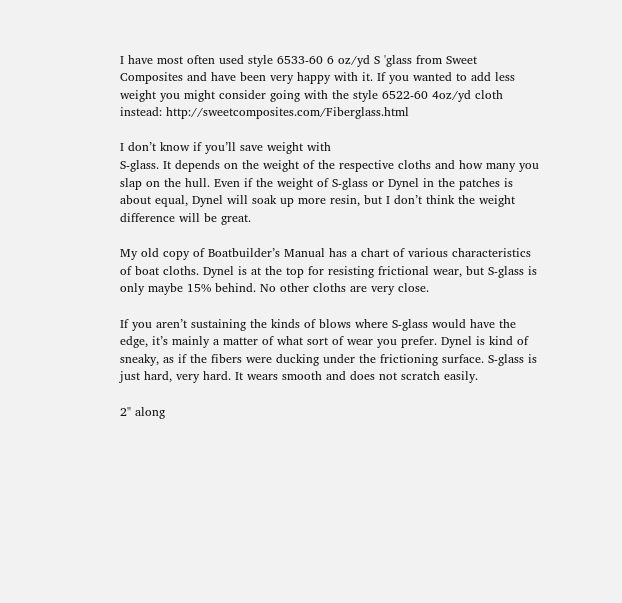I have most often used style 6533-60 6 oz/yd S 'glass from Sweet Composites and have been very happy with it. If you wanted to add less weight you might consider going with the style 6522-60 4oz/yd cloth instead: http://sweetcomposites.com/Fiberglass.html

I don’t know if you’ll save weight with
S-glass. It depends on the weight of the respective cloths and how many you slap on the hull. Even if the weight of S-glass or Dynel in the patches is about equal, Dynel will soak up more resin, but I don’t think the weight difference will be great.

My old copy of Boatbuilder’s Manual has a chart of various characteristics of boat cloths. Dynel is at the top for resisting frictional wear, but S-glass is only maybe 15% behind. No other cloths are very close.

If you aren’t sustaining the kinds of blows where S-glass would have the edge, it’s mainly a matter of what sort of wear you prefer. Dynel is kind of sneaky, as if the fibers were ducking under the frictioning surface. S-glass is just hard, very hard. It wears smooth and does not scratch easily.

2" along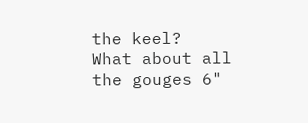the keel?
What about all the gouges 6"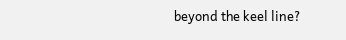beyond the keel line?